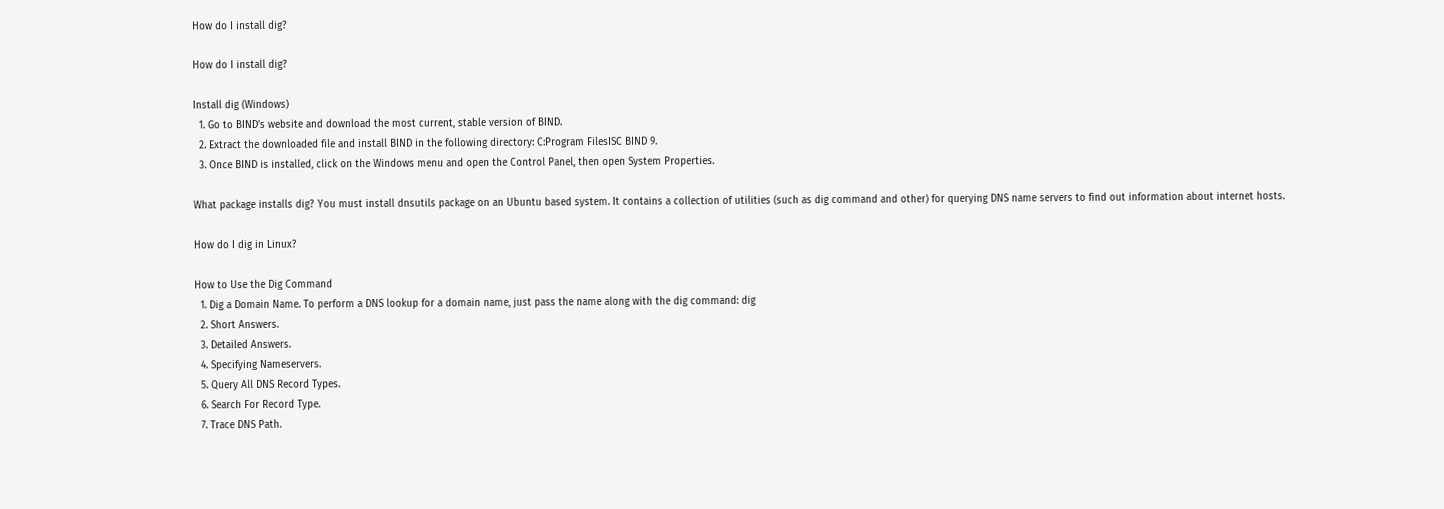How do I install dig?

How do I install dig?

Install dig (Windows)
  1. Go to BIND’s website and download the most current, stable version of BIND.
  2. Extract the downloaded file and install BIND in the following directory: C:Program FilesISC BIND 9.
  3. Once BIND is installed, click on the Windows menu and open the Control Panel, then open System Properties.

What package installs dig? You must install dnsutils package on an Ubuntu based system. It contains a collection of utilities (such as dig command and other) for querying DNS name servers to find out information about internet hosts.

How do I dig in Linux?

How to Use the Dig Command
  1. Dig a Domain Name. To perform a DNS lookup for a domain name, just pass the name along with the dig command: dig
  2. Short Answers.
  3. Detailed Answers.
  4. Specifying Nameservers.
  5. Query All DNS Record Types.
  6. Search For Record Type.
  7. Trace DNS Path.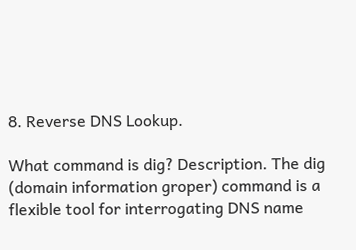8. Reverse DNS Lookup.

What command is dig? Description. The dig (domain information groper) command is a flexible tool for interrogating DNS name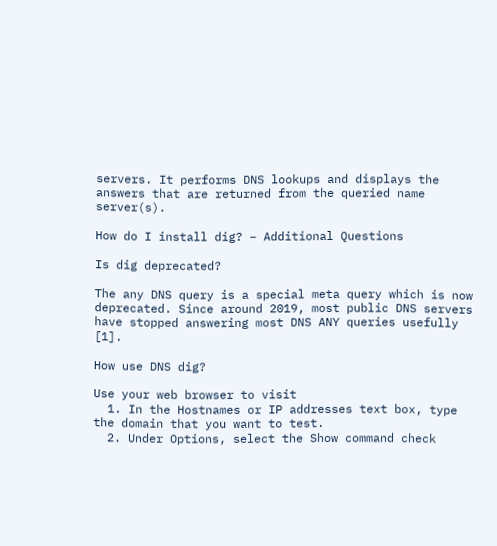servers. It performs DNS lookups and displays the answers that are returned from the queried name server(s).

How do I install dig? – Additional Questions

Is dig deprecated?

The any DNS query is a special meta query which is now deprecated. Since around 2019, most public DNS servers have stopped answering most DNS ANY queries usefully [1].

How use DNS dig?

Use your web browser to visit
  1. In the Hostnames or IP addresses text box, type the domain that you want to test.
  2. Under Options, select the Show command check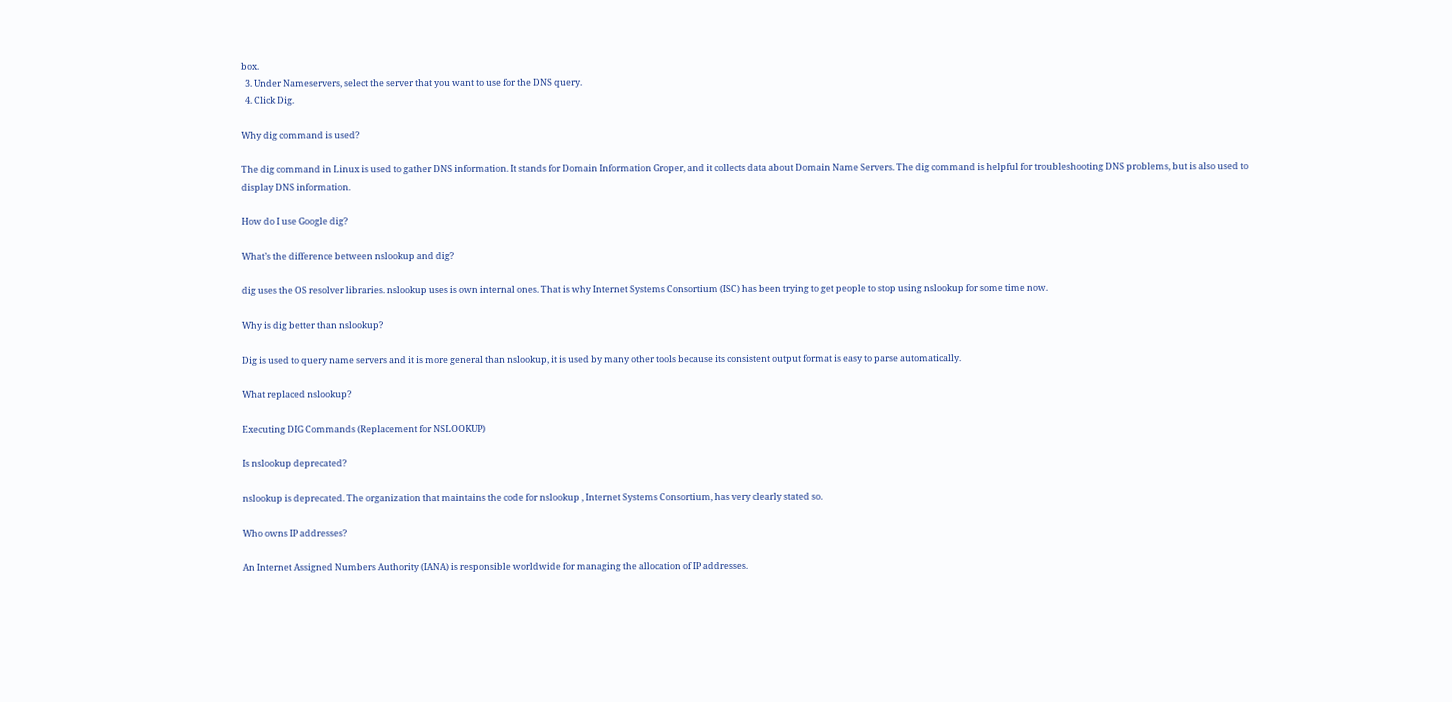box.
  3. Under Nameservers, select the server that you want to use for the DNS query.
  4. Click Dig.

Why dig command is used?

The dig command in Linux is used to gather DNS information. It stands for Domain Information Groper, and it collects data about Domain Name Servers. The dig command is helpful for troubleshooting DNS problems, but is also used to display DNS information.

How do I use Google dig?

What’s the difference between nslookup and dig?

dig uses the OS resolver libraries. nslookup uses is own internal ones. That is why Internet Systems Consortium (ISC) has been trying to get people to stop using nslookup for some time now.

Why is dig better than nslookup?

Dig is used to query name servers and it is more general than nslookup, it is used by many other tools because its consistent output format is easy to parse automatically.

What replaced nslookup?

Executing DIG Commands (Replacement for NSLOOKUP)

Is nslookup deprecated?

nslookup is deprecated. The organization that maintains the code for nslookup , Internet Systems Consortium, has very clearly stated so.

Who owns IP addresses?

An Internet Assigned Numbers Authority (IANA) is responsible worldwide for managing the allocation of IP addresses.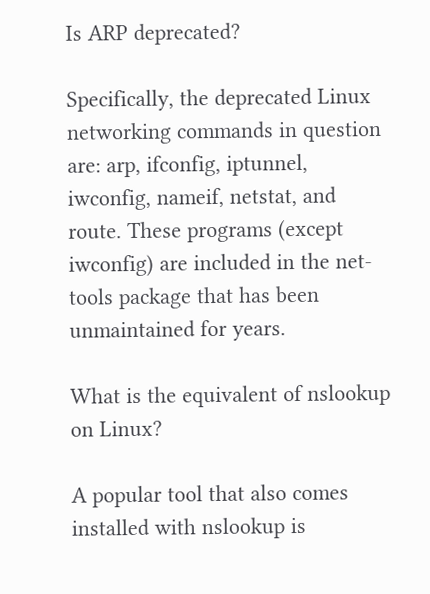Is ARP deprecated?

Specifically, the deprecated Linux networking commands in question are: arp, ifconfig, iptunnel, iwconfig, nameif, netstat, and route. These programs (except iwconfig) are included in the net-tools package that has been unmaintained for years.

What is the equivalent of nslookup on Linux?

A popular tool that also comes installed with nslookup is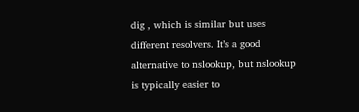dig , which is similar but uses different resolvers. It’s a good alternative to nslookup, but nslookup is typically easier to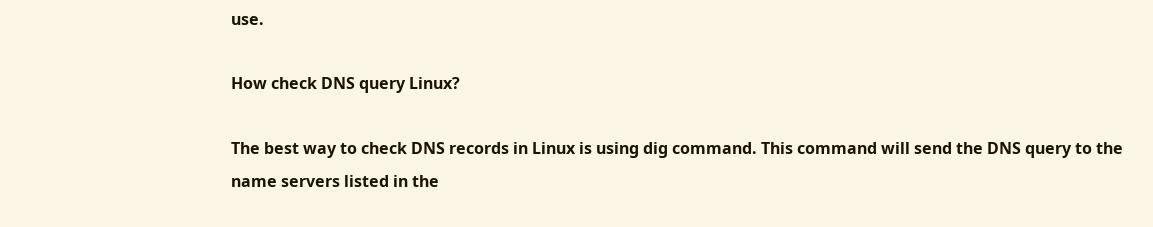use.

How check DNS query Linux?

The best way to check DNS records in Linux is using dig command. This command will send the DNS query to the name servers listed in the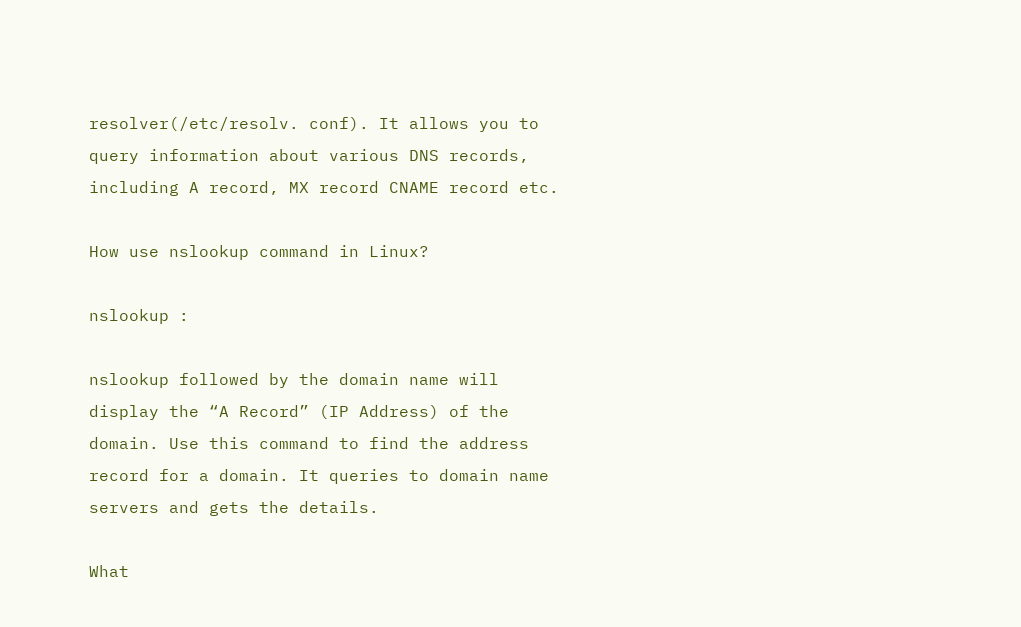resolver(/etc/resolv. conf). It allows you to query information about various DNS records, including A record, MX record CNAME record etc.

How use nslookup command in Linux?

nslookup :

nslookup followed by the domain name will display the “A Record” (IP Address) of the domain. Use this command to find the address record for a domain. It queries to domain name servers and gets the details.

What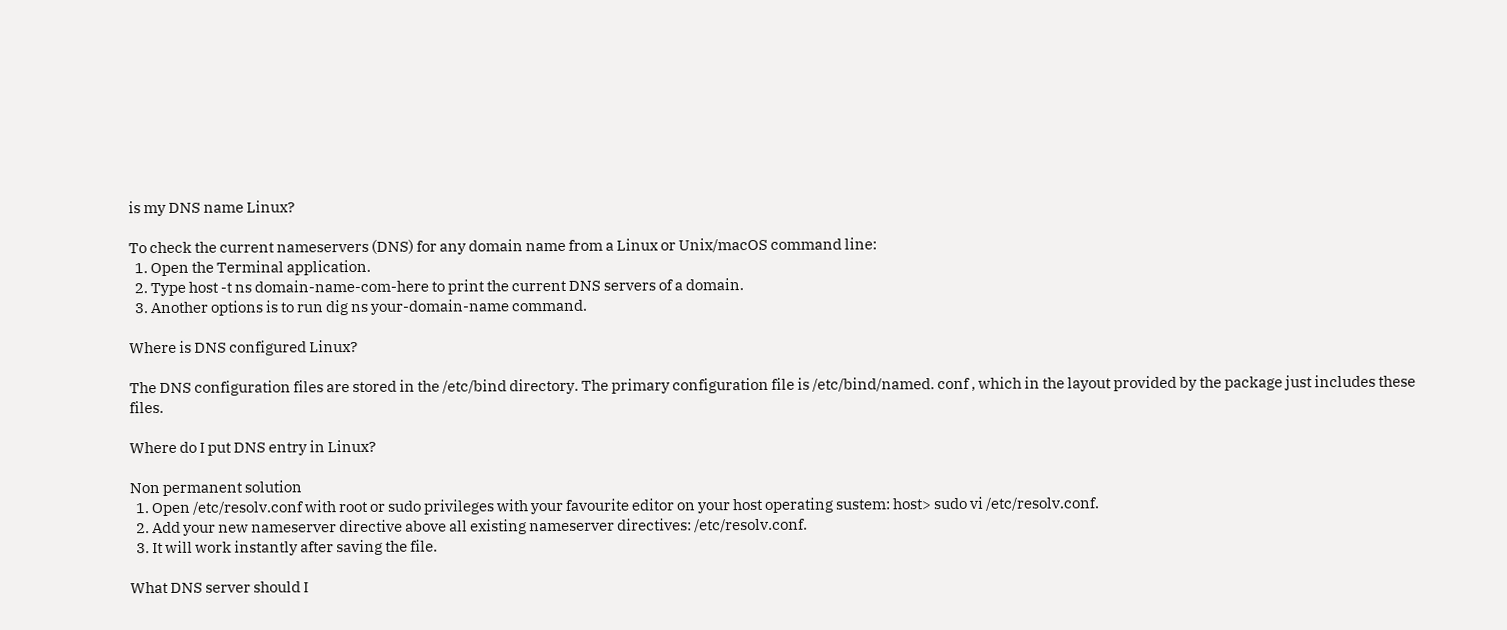is my DNS name Linux?

To check the current nameservers (DNS) for any domain name from a Linux or Unix/macOS command line:
  1. Open the Terminal application.
  2. Type host -t ns domain-name-com-here to print the current DNS servers of a domain.
  3. Another options is to run dig ns your-domain-name command.

Where is DNS configured Linux?

The DNS configuration files are stored in the /etc/bind directory. The primary configuration file is /etc/bind/named. conf , which in the layout provided by the package just includes these files.

Where do I put DNS entry in Linux?

Non permanent solution
  1. Open /etc/resolv.conf with root or sudo privileges with your favourite editor on your host operating sustem: host> sudo vi /etc/resolv.conf.
  2. Add your new nameserver directive above all existing nameserver directives: /etc/resolv.conf.
  3. It will work instantly after saving the file.

What DNS server should I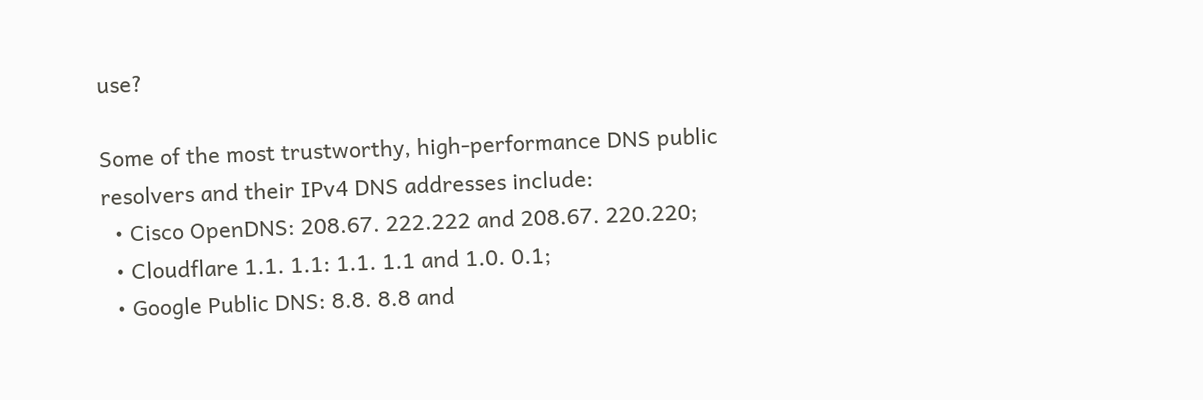use?

Some of the most trustworthy, high-performance DNS public resolvers and their IPv4 DNS addresses include:
  • Cisco OpenDNS: 208.67. 222.222 and 208.67. 220.220;
  • Cloudflare 1.1. 1.1: 1.1. 1.1 and 1.0. 0.1;
  • Google Public DNS: 8.8. 8.8 and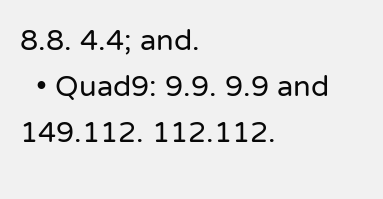8.8. 4.4; and.
  • Quad9: 9.9. 9.9 and 149.112. 112.112.